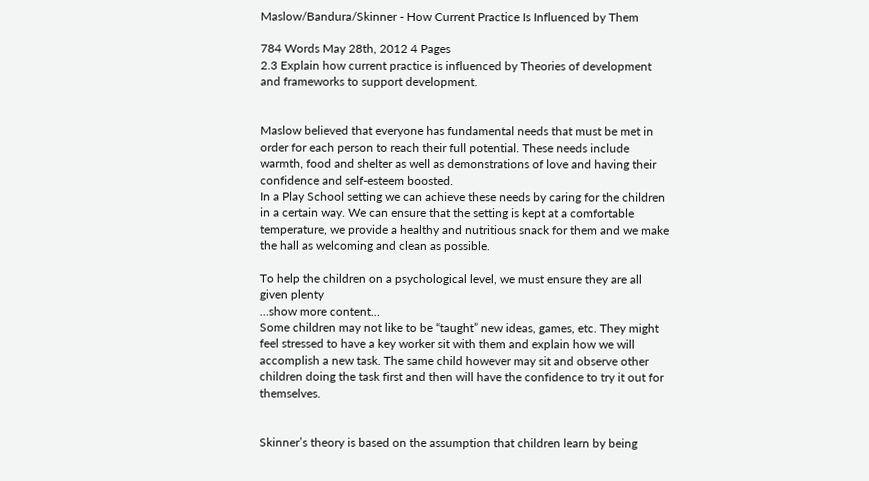Maslow/Bandura/Skinner - How Current Practice Is Influenced by Them

784 Words May 28th, 2012 4 Pages
2.3 Explain how current practice is influenced by Theories of development and frameworks to support development.


Maslow believed that everyone has fundamental needs that must be met in order for each person to reach their full potential. These needs include warmth, food and shelter as well as demonstrations of love and having their confidence and self-esteem boosted.
In a Play School setting we can achieve these needs by caring for the children in a certain way. We can ensure that the setting is kept at a comfortable temperature, we provide a healthy and nutritious snack for them and we make the hall as welcoming and clean as possible.

To help the children on a psychological level, we must ensure they are all given plenty
…show more content…
Some children may not like to be “taught” new ideas, games, etc. They might feel stressed to have a key worker sit with them and explain how we will accomplish a new task. The same child however may sit and observe other children doing the task first and then will have the confidence to try it out for themselves.


Skinner’s theory is based on the assumption that children learn by being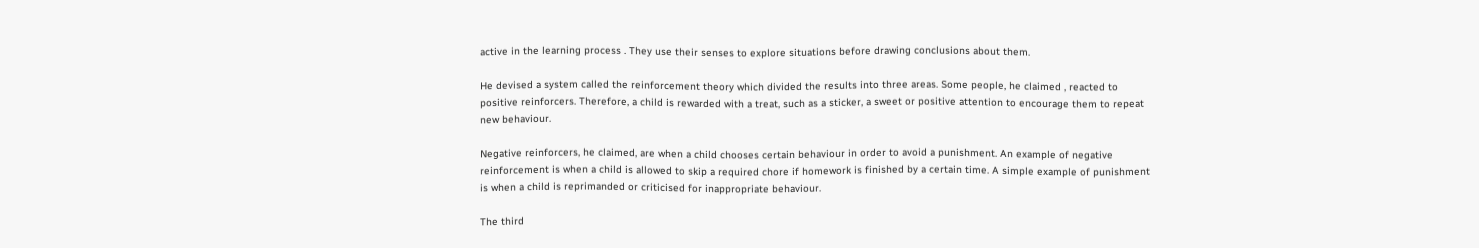active in the learning process . They use their senses to explore situations before drawing conclusions about them.

He devised a system called the reinforcement theory which divided the results into three areas. Some people, he claimed , reacted to positive reinforcers. Therefore, a child is rewarded with a treat, such as a sticker, a sweet or positive attention to encourage them to repeat new behaviour.

Negative reinforcers, he claimed, are when a child chooses certain behaviour in order to avoid a punishment. An example of negative reinforcement is when a child is allowed to skip a required chore if homework is finished by a certain time. A simple example of punishment is when a child is reprimanded or criticised for inappropriate behaviour.

The third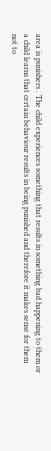area is punishers . The child experiences something that results in something bad happening to them or a child learns that certain behaviour results in being punished and therefore it makes sense for them not to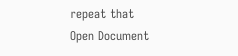repeat that
Open Document